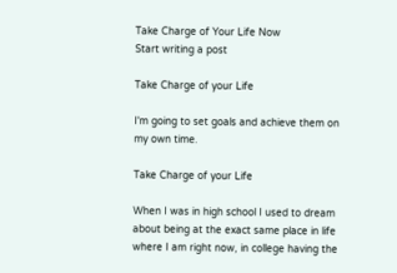Take Charge of Your Life Now
Start writing a post

Take Charge of your Life

I'm going to set goals and achieve them on my own time.

Take Charge of your Life

When I was in high school I used to dream about being at the exact same place in life where I am right now, in college having the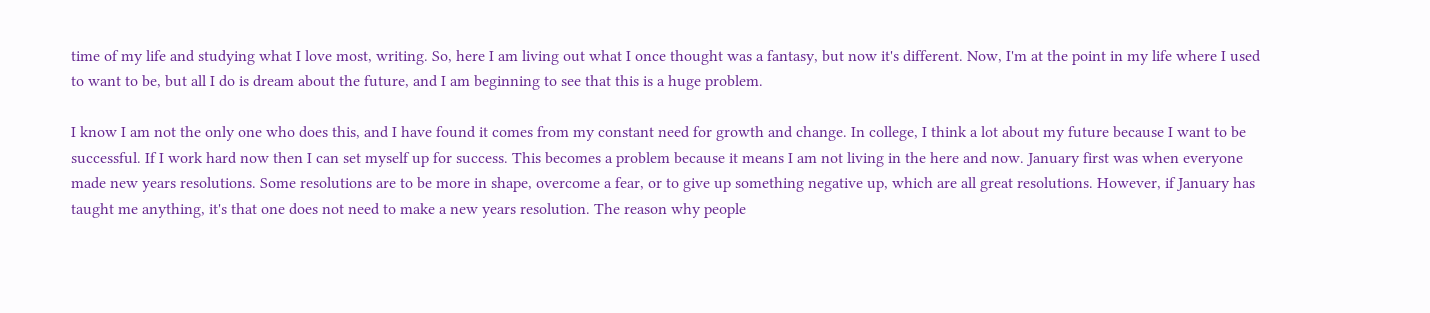time of my life and studying what I love most, writing. So, here I am living out what I once thought was a fantasy, but now it's different. Now, I'm at the point in my life where I used to want to be, but all I do is dream about the future, and I am beginning to see that this is a huge problem.

I know I am not the only one who does this, and I have found it comes from my constant need for growth and change. In college, I think a lot about my future because I want to be successful. If I work hard now then I can set myself up for success. This becomes a problem because it means I am not living in the here and now. January first was when everyone made new years resolutions. Some resolutions are to be more in shape, overcome a fear, or to give up something negative up, which are all great resolutions. However, if January has taught me anything, it's that one does not need to make a new years resolution. The reason why people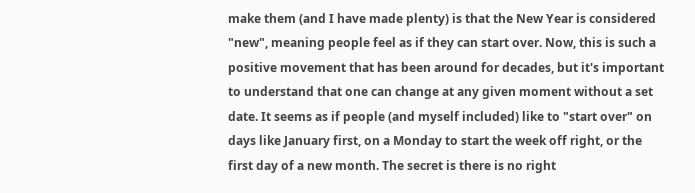make them (and I have made plenty) is that the New Year is considered "new", meaning people feel as if they can start over. Now, this is such a positive movement that has been around for decades, but it's important to understand that one can change at any given moment without a set date. It seems as if people (and myself included) like to "start over" on days like January first, on a Monday to start the week off right, or the first day of a new month. The secret is there is no right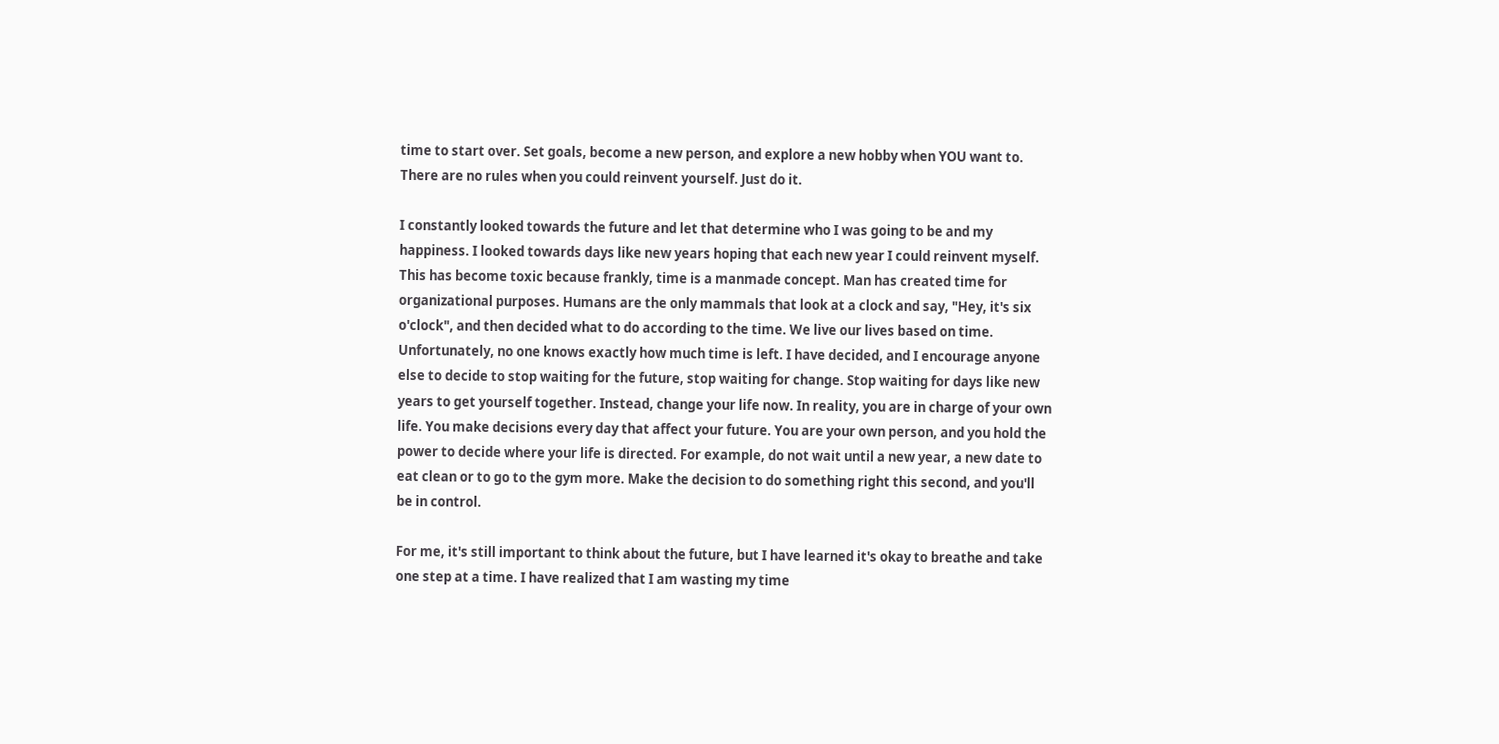time to start over. Set goals, become a new person, and explore a new hobby when YOU want to. There are no rules when you could reinvent yourself. Just do it.

I constantly looked towards the future and let that determine who I was going to be and my happiness. I looked towards days like new years hoping that each new year I could reinvent myself. This has become toxic because frankly, time is a manmade concept. Man has created time for organizational purposes. Humans are the only mammals that look at a clock and say, "Hey, it's six o'clock", and then decided what to do according to the time. We live our lives based on time. Unfortunately, no one knows exactly how much time is left. I have decided, and I encourage anyone else to decide to stop waiting for the future, stop waiting for change. Stop waiting for days like new years to get yourself together. Instead, change your life now. In reality, you are in charge of your own life. You make decisions every day that affect your future. You are your own person, and you hold the power to decide where your life is directed. For example, do not wait until a new year, a new date to eat clean or to go to the gym more. Make the decision to do something right this second, and you'll be in control.

For me, it's still important to think about the future, but I have learned it's okay to breathe and take one step at a time. I have realized that I am wasting my time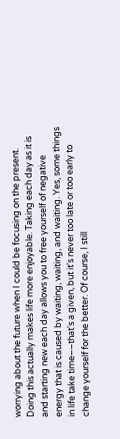worrying about the future when I could be focusing on the present. Doing this actually makes life more enjoyable. Taking each day as it is and starting new each day allows you to free yourself of negative energy that is caused by waiting, waiting, and waiting. Yes, some things in life take time––that's a given, but it's never too late or too early to change yourself for the better. Of course, I still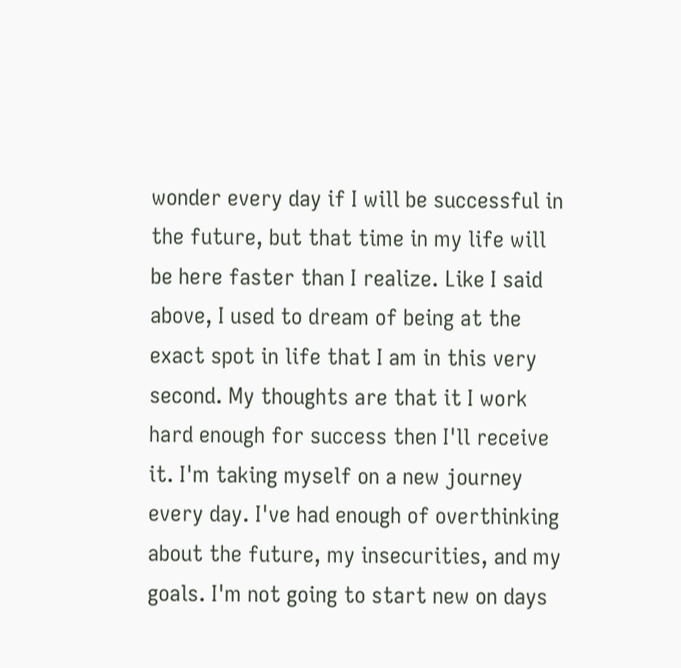wonder every day if I will be successful in the future, but that time in my life will be here faster than I realize. Like I said above, I used to dream of being at the exact spot in life that I am in this very second. My thoughts are that it I work hard enough for success then I'll receive it. I'm taking myself on a new journey every day. I've had enough of overthinking about the future, my insecurities, and my goals. I'm not going to start new on days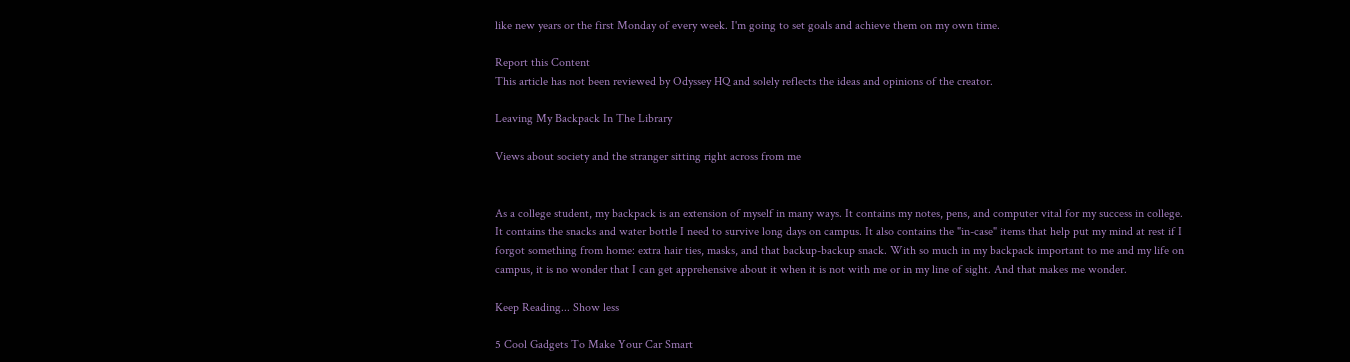like new years or the first Monday of every week. I'm going to set goals and achieve them on my own time.

Report this Content
This article has not been reviewed by Odyssey HQ and solely reflects the ideas and opinions of the creator.

Leaving My Backpack In The Library

Views about society and the stranger sitting right across from me


As a college student, my backpack is an extension of myself in many ways. It contains my notes, pens, and computer vital for my success in college. It contains the snacks and water bottle I need to survive long days on campus. It also contains the "in-case" items that help put my mind at rest if I forgot something from home: extra hair ties, masks, and that backup-backup snack. With so much in my backpack important to me and my life on campus, it is no wonder that I can get apprehensive about it when it is not with me or in my line of sight. And that makes me wonder.

Keep Reading... Show less

5 Cool Gadgets To Make Your Car Smart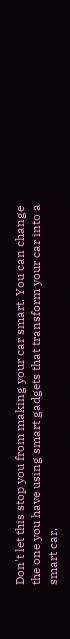Don't let this stop you from making your car smart. You can change the one you have using smart gadgets that transform your car into a smart car.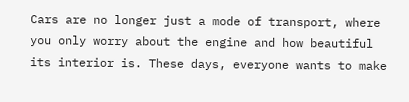Cars are no longer just a mode of transport, where you only worry about the engine and how beautiful its interior is. These days, everyone wants to make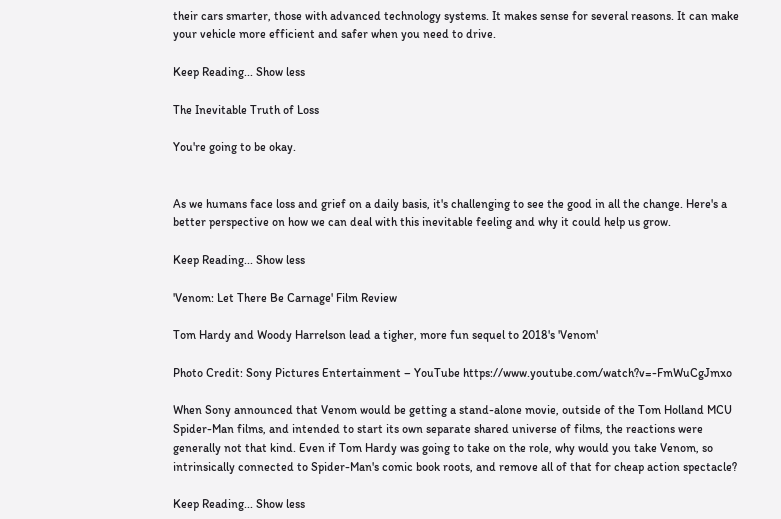their cars smarter, those with advanced technology systems. It makes sense for several reasons. It can make your vehicle more efficient and safer when you need to drive.

Keep Reading... Show less

The Inevitable Truth of Loss

You're going to be okay.


As we humans face loss and grief on a daily basis, it's challenging to see the good in all the change. Here's a better perspective on how we can deal with this inevitable feeling and why it could help us grow.

Keep Reading... Show less

'Venom: Let There Be Carnage' Film Review

Tom Hardy and Woody Harrelson lead a tigher, more fun sequel to 2018's 'Venom'

Photo Credit: Sony Pictures Entertainment – YouTube https://www.youtube.com/watch?v=-FmWuCgJmxo

When Sony announced that Venom would be getting a stand-alone movie, outside of the Tom Holland MCU Spider-Man films, and intended to start its own separate shared universe of films, the reactions were generally not that kind. Even if Tom Hardy was going to take on the role, why would you take Venom, so intrinsically connected to Spider-Man's comic book roots, and remove all of that for cheap action spectacle?

Keep Reading... Show less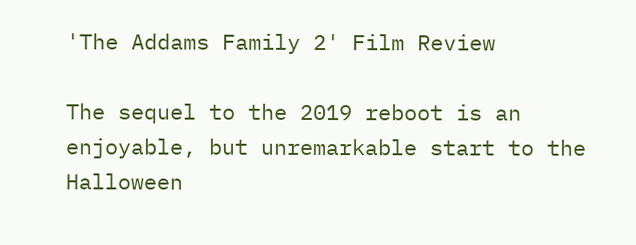'The Addams Family 2' Film Review

The sequel to the 2019 reboot is an enjoyable, but unremarkable start to the Halloween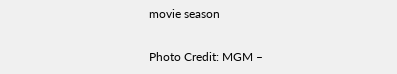movie season

Photo Credit: MGM –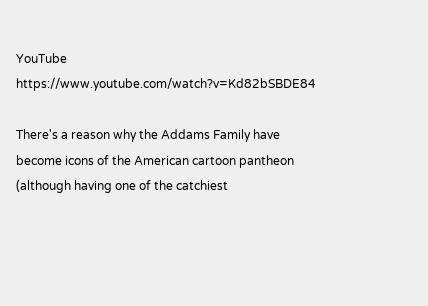YouTube https://www.youtube.com/watch?v=Kd82bSBDE84

There's a reason why the Addams Family have become icons of the American cartoon pantheon (although having one of the catchiest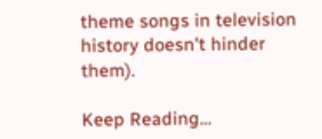theme songs in television history doesn't hinder them).

Keep Reading...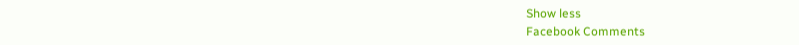Show less
Facebook Comments